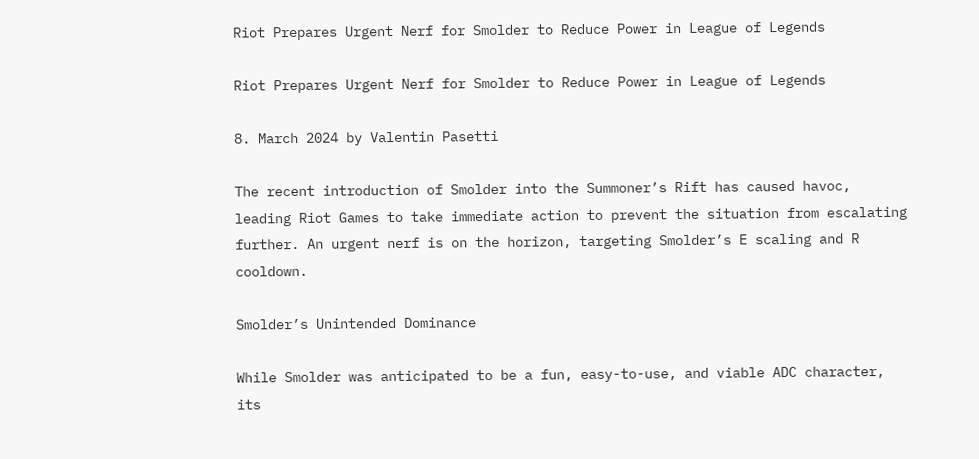Riot Prepares Urgent Nerf for Smolder to Reduce Power in League of Legends

Riot Prepares Urgent Nerf for Smolder to Reduce Power in League of Legends

8. March 2024 by Valentin Pasetti

The recent introduction of Smolder into the Summoner’s Rift has caused havoc, leading Riot Games to take immediate action to prevent the situation from escalating further. An urgent nerf is on the horizon, targeting Smolder’s E scaling and R cooldown.

Smolder’s Unintended Dominance

While Smolder was anticipated to be a fun, easy-to-use, and viable ADC character, its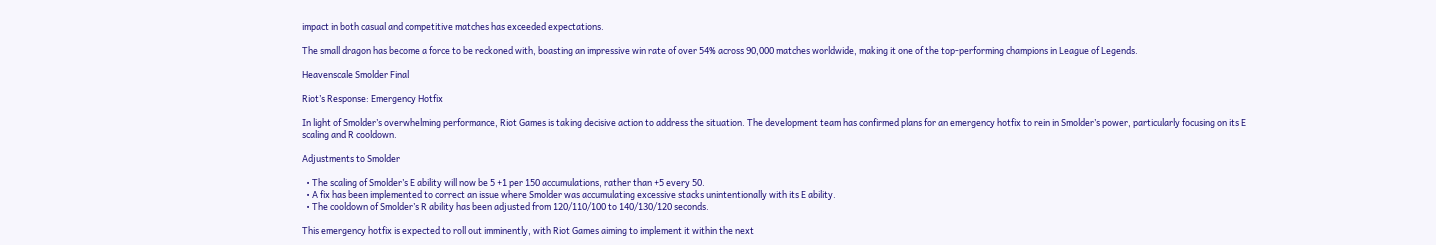impact in both casual and competitive matches has exceeded expectations.

The small dragon has become a force to be reckoned with, boasting an impressive win rate of over 54% across 90,000 matches worldwide, making it one of the top-performing champions in League of Legends.

Heavenscale Smolder Final

Riot’s Response: Emergency Hotfix

In light of Smolder’s overwhelming performance, Riot Games is taking decisive action to address the situation. The development team has confirmed plans for an emergency hotfix to rein in Smolder’s power, particularly focusing on its E scaling and R cooldown.

Adjustments to Smolder

  • The scaling of Smolder’s E ability will now be 5 +1 per 150 accumulations, rather than +5 every 50.
  • A fix has been implemented to correct an issue where Smolder was accumulating excessive stacks unintentionally with its E ability.
  • The cooldown of Smolder’s R ability has been adjusted from 120/110/100 to 140/130/120 seconds.

This emergency hotfix is expected to roll out imminently, with Riot Games aiming to implement it within the next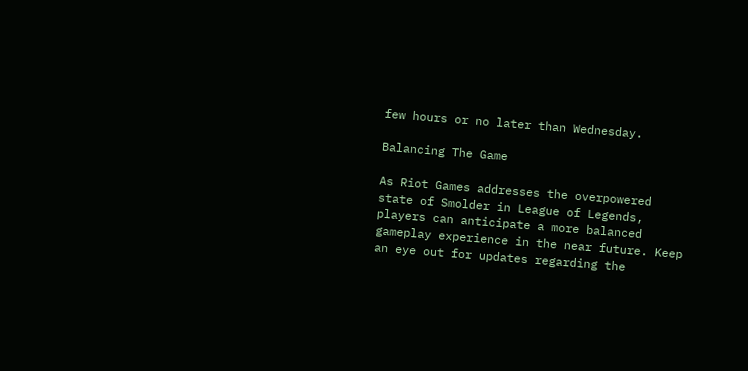few hours or no later than Wednesday.

Balancing The Game

As Riot Games addresses the overpowered state of Smolder in League of Legends, players can anticipate a more balanced gameplay experience in the near future. Keep an eye out for updates regarding the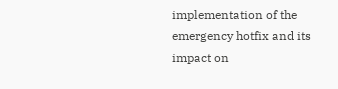implementation of the emergency hotfix and its impact on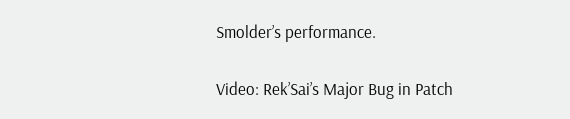Smolder’s performance.

Video: Rek’Sai’s Major Bug in Patch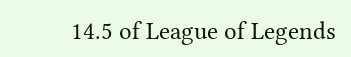14.5 of League of Legends